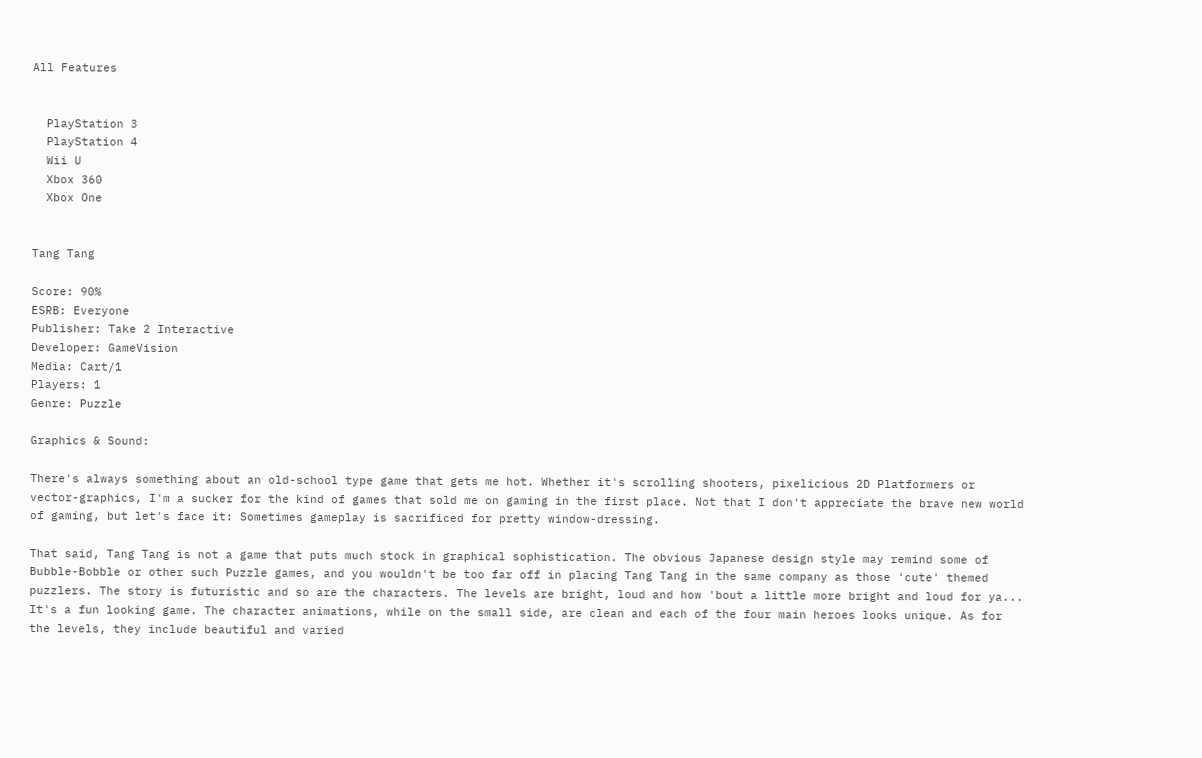All Features


  PlayStation 3
  PlayStation 4
  Wii U
  Xbox 360
  Xbox One


Tang Tang

Score: 90%
ESRB: Everyone
Publisher: Take 2 Interactive
Developer: GameVision
Media: Cart/1
Players: 1
Genre: Puzzle

Graphics & Sound:

There's always something about an old-school type game that gets me hot. Whether it's scrolling shooters, pixelicious 2D Platformers or vector-graphics, I'm a sucker for the kind of games that sold me on gaming in the first place. Not that I don't appreciate the brave new world of gaming, but let's face it: Sometimes gameplay is sacrificed for pretty window-dressing.

That said, Tang Tang is not a game that puts much stock in graphical sophistication. The obvious Japanese design style may remind some of Bubble-Bobble or other such Puzzle games, and you wouldn't be too far off in placing Tang Tang in the same company as those 'cute' themed puzzlers. The story is futuristic and so are the characters. The levels are bright, loud and how 'bout a little more bright and loud for ya... It's a fun looking game. The character animations, while on the small side, are clean and each of the four main heroes looks unique. As for the levels, they include beautiful and varied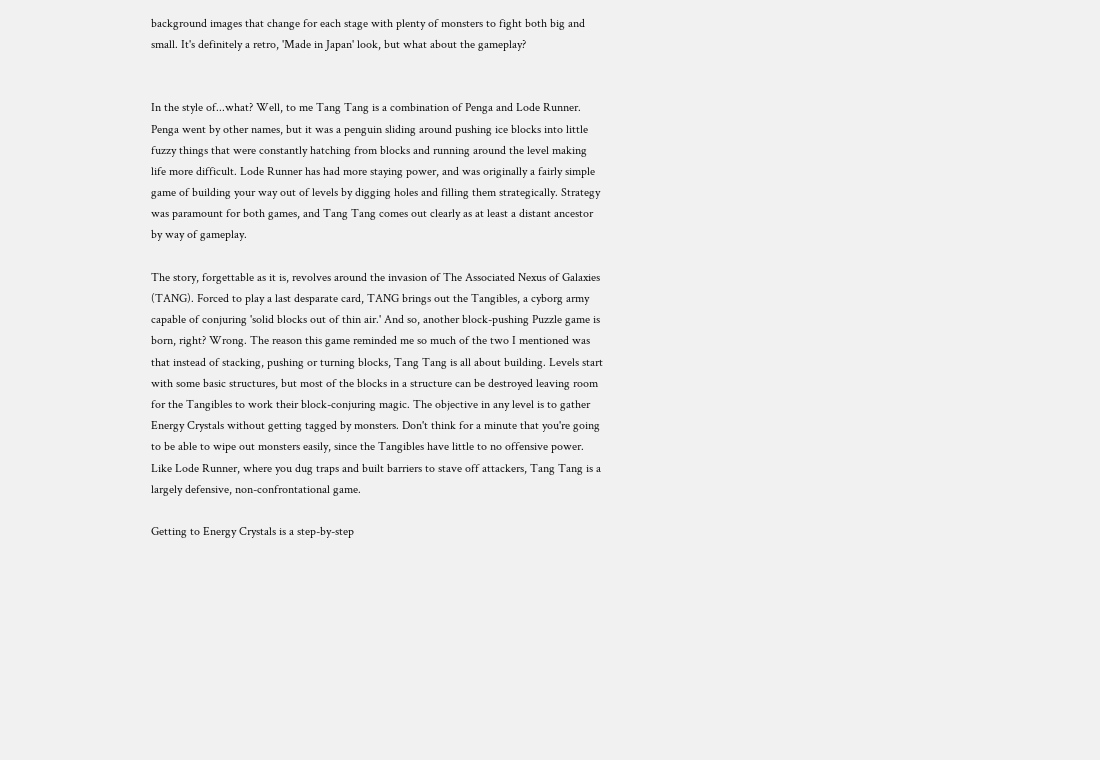background images that change for each stage with plenty of monsters to fight both big and small. It's definitely a retro, 'Made in Japan' look, but what about the gameplay?


In the style of...what? Well, to me Tang Tang is a combination of Penga and Lode Runner. Penga went by other names, but it was a penguin sliding around pushing ice blocks into little fuzzy things that were constantly hatching from blocks and running around the level making life more difficult. Lode Runner has had more staying power, and was originally a fairly simple game of building your way out of levels by digging holes and filling them strategically. Strategy was paramount for both games, and Tang Tang comes out clearly as at least a distant ancestor by way of gameplay.

The story, forgettable as it is, revolves around the invasion of The Associated Nexus of Galaxies (TANG). Forced to play a last desparate card, TANG brings out the Tangibles, a cyborg army capable of conjuring 'solid blocks out of thin air.' And so, another block-pushing Puzzle game is born, right? Wrong. The reason this game reminded me so much of the two I mentioned was that instead of stacking, pushing or turning blocks, Tang Tang is all about building. Levels start with some basic structures, but most of the blocks in a structure can be destroyed leaving room for the Tangibles to work their block-conjuring magic. The objective in any level is to gather Energy Crystals without getting tagged by monsters. Don't think for a minute that you're going to be able to wipe out monsters easily, since the Tangibles have little to no offensive power. Like Lode Runner, where you dug traps and built barriers to stave off attackers, Tang Tang is a largely defensive, non-confrontational game.

Getting to Energy Crystals is a step-by-step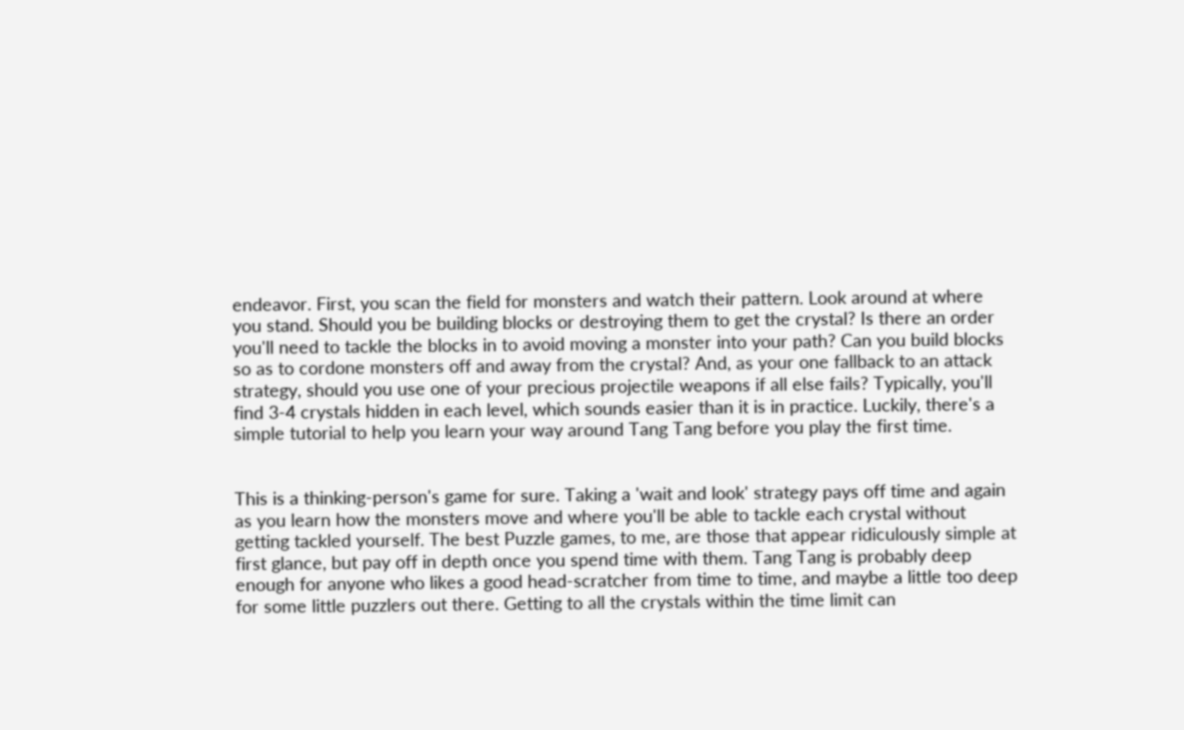endeavor. First, you scan the field for monsters and watch their pattern. Look around at where you stand. Should you be building blocks or destroying them to get the crystal? Is there an order you'll need to tackle the blocks in to avoid moving a monster into your path? Can you build blocks so as to cordone monsters off and away from the crystal? And, as your one fallback to an attack strategy, should you use one of your precious projectile weapons if all else fails? Typically, you'll find 3-4 crystals hidden in each level, which sounds easier than it is in practice. Luckily, there's a simple tutorial to help you learn your way around Tang Tang before you play the first time.


This is a thinking-person's game for sure. Taking a 'wait and look' strategy pays off time and again as you learn how the monsters move and where you'll be able to tackle each crystal without getting tackled yourself. The best Puzzle games, to me, are those that appear ridiculously simple at first glance, but pay off in depth once you spend time with them. Tang Tang is probably deep enough for anyone who likes a good head-scratcher from time to time, and maybe a little too deep for some little puzzlers out there. Getting to all the crystals within the time limit can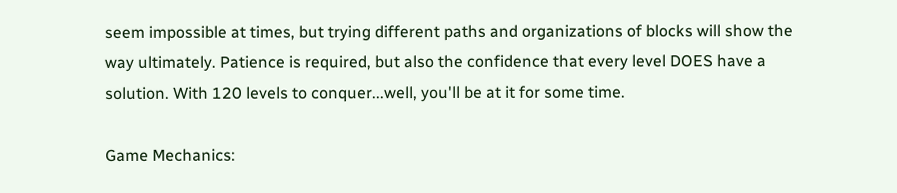seem impossible at times, but trying different paths and organizations of blocks will show the way ultimately. Patience is required, but also the confidence that every level DOES have a solution. With 120 levels to conquer...well, you'll be at it for some time.

Game Mechanics: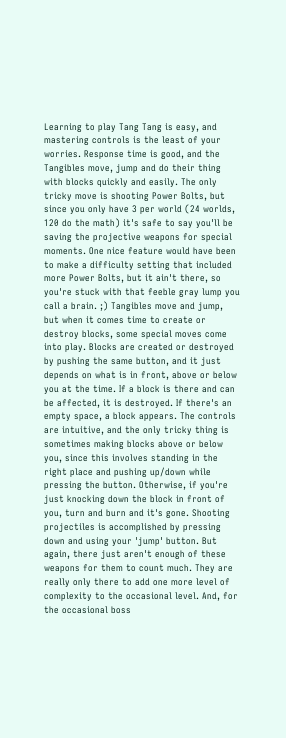Learning to play Tang Tang is easy, and mastering controls is the least of your worries. Response time is good, and the Tangibles move, jump and do their thing with blocks quickly and easily. The only tricky move is shooting Power Bolts, but since you only have 3 per world (24 worlds, 120 do the math) it's safe to say you'll be saving the projective weapons for special moments. One nice feature would have been to make a difficulty setting that included more Power Bolts, but it ain't there, so you're stuck with that feeble gray lump you call a brain. ;) Tangibles move and jump, but when it comes time to create or destroy blocks, some special moves come into play. Blocks are created or destroyed by pushing the same button, and it just depends on what is in front, above or below you at the time. If a block is there and can be affected, it is destroyed. If there's an empty space, a block appears. The controls are intuitive, and the only tricky thing is sometimes making blocks above or below you, since this involves standing in the right place and pushing up/down while pressing the button. Otherwise, if you're just knocking down the block in front of you, turn and burn and it's gone. Shooting projectiles is accomplished by pressing down and using your 'jump' button. But again, there just aren't enough of these weapons for them to count much. They are really only there to add one more level of complexity to the occasional level. And, for the occasional boss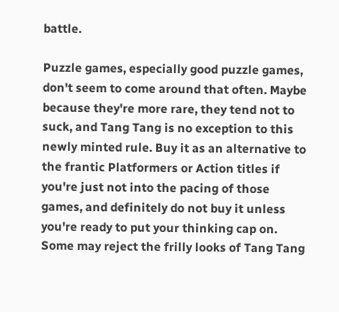battle.

Puzzle games, especially good puzzle games, don't seem to come around that often. Maybe because they're more rare, they tend not to suck, and Tang Tang is no exception to this newly minted rule. Buy it as an alternative to the frantic Platformers or Action titles if you're just not into the pacing of those games, and definitely do not buy it unless you're ready to put your thinking cap on. Some may reject the frilly looks of Tang Tang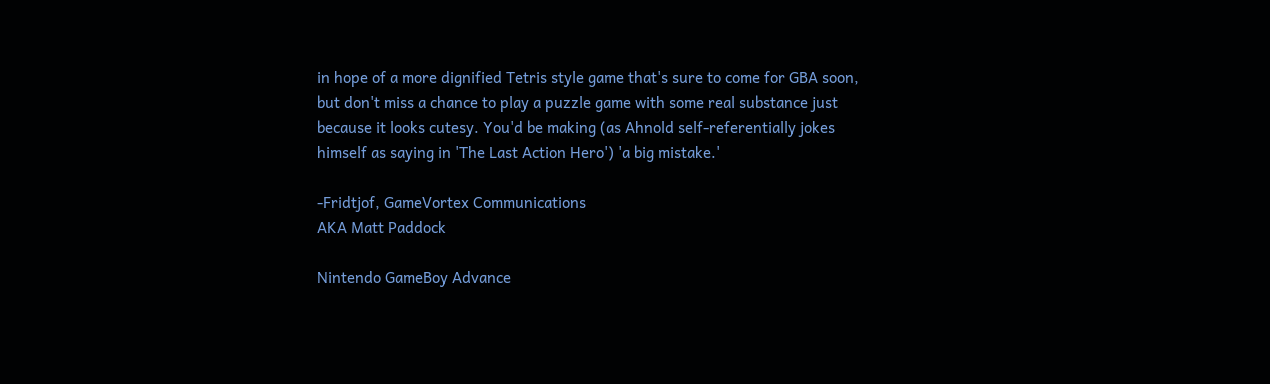in hope of a more dignified Tetris style game that's sure to come for GBA soon, but don't miss a chance to play a puzzle game with some real substance just because it looks cutesy. You'd be making (as Ahnold self-referentially jokes himself as saying in 'The Last Action Hero') 'a big mistake.'

-Fridtjof, GameVortex Communications
AKA Matt Paddock

Nintendo GameBoy Advance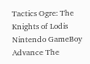Tactics Ogre: The Knights of Lodis Nintendo GameBoy Advance The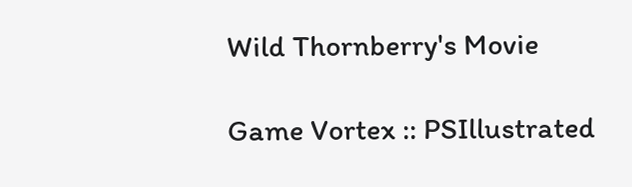Wild Thornberry's Movie

Game Vortex :: PSIllustrated